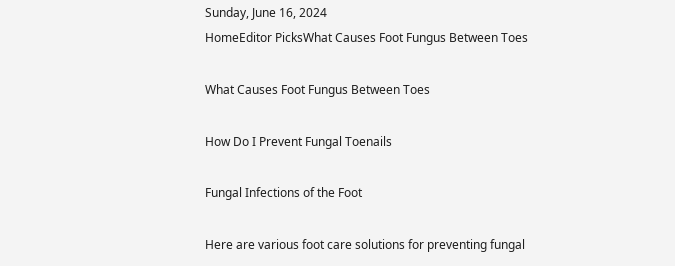Sunday, June 16, 2024
HomeEditor PicksWhat Causes Foot Fungus Between Toes

What Causes Foot Fungus Between Toes

How Do I Prevent Fungal Toenails

Fungal Infections of the Foot

Here are various foot care solutions for preventing fungal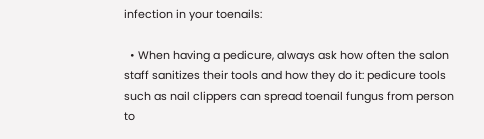infection in your toenails:

  • When having a pedicure, always ask how often the salon staff sanitizes their tools and how they do it: pedicure tools such as nail clippers can spread toenail fungus from person to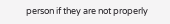person if they are not properly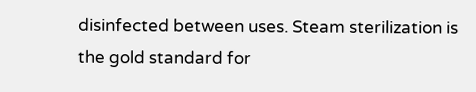disinfected between uses. Steam sterilization is the gold standard for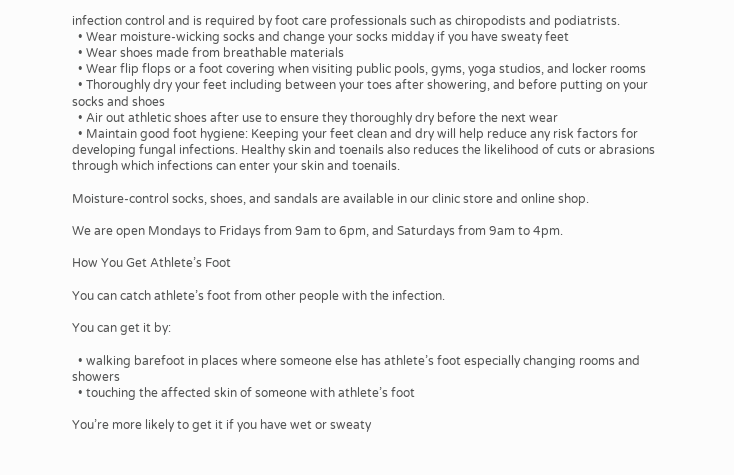infection control and is required by foot care professionals such as chiropodists and podiatrists.
  • Wear moisture-wicking socks and change your socks midday if you have sweaty feet
  • Wear shoes made from breathable materials
  • Wear flip flops or a foot covering when visiting public pools, gyms, yoga studios, and locker rooms
  • Thoroughly dry your feet including between your toes after showering, and before putting on your socks and shoes
  • Air out athletic shoes after use to ensure they thoroughly dry before the next wear
  • Maintain good foot hygiene: Keeping your feet clean and dry will help reduce any risk factors for developing fungal infections. Healthy skin and toenails also reduces the likelihood of cuts or abrasions through which infections can enter your skin and toenails.

Moisture-control socks, shoes, and sandals are available in our clinic store and online shop.

We are open Mondays to Fridays from 9am to 6pm, and Saturdays from 9am to 4pm.

How You Get Athlete’s Foot

You can catch athlete’s foot from other people with the infection.

You can get it by:

  • walking barefoot in places where someone else has athlete’s foot especially changing rooms and showers
  • touching the affected skin of someone with athlete’s foot

You’re more likely to get it if you have wet or sweaty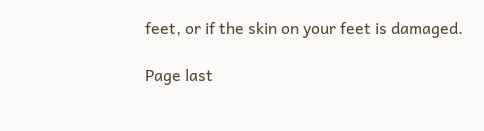feet, or if the skin on your feet is damaged.

Page last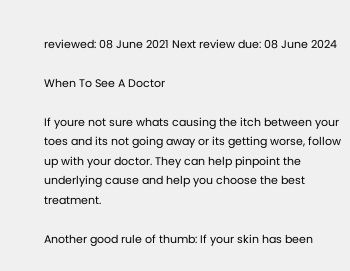reviewed: 08 June 2021 Next review due: 08 June 2024

When To See A Doctor

If youre not sure whats causing the itch between your toes and its not going away or its getting worse, follow up with your doctor. They can help pinpoint the underlying cause and help you choose the best treatment.

Another good rule of thumb: If your skin has been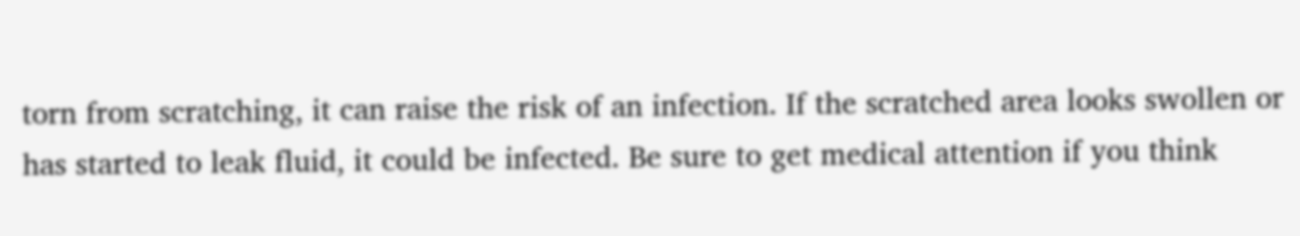torn from scratching, it can raise the risk of an infection. If the scratched area looks swollen or has started to leak fluid, it could be infected. Be sure to get medical attention if you think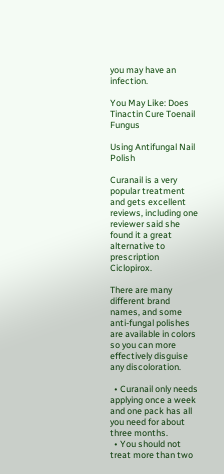you may have an infection.

You May Like: Does Tinactin Cure Toenail Fungus

Using Antifungal Nail Polish

Curanail is a very popular treatment and gets excellent reviews, including one reviewer said she found it a great alternative to prescription Ciclopirox.

There are many different brand names, and some anti-fungal polishes are available in colors so you can more effectively disguise any discoloration.

  • Curanail only needs applying once a week and one pack has all you need for about three months.
  • You should not treat more than two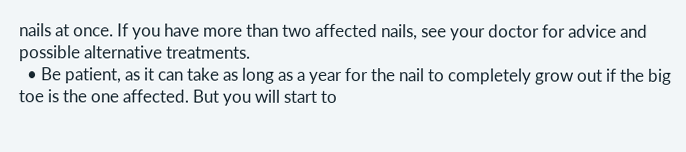nails at once. If you have more than two affected nails, see your doctor for advice and possible alternative treatments.
  • Be patient, as it can take as long as a year for the nail to completely grow out if the big toe is the one affected. But you will start to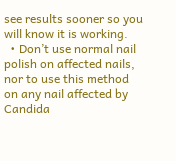see results sooner so you will know it is working.
  • Don’t use normal nail polish on affected nails, nor to use this method on any nail affected by Candida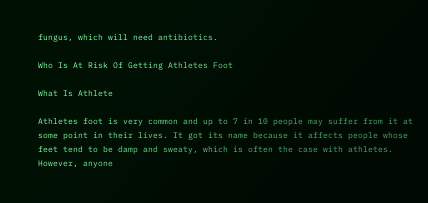fungus, which will need antibiotics.

Who Is At Risk Of Getting Athletes Foot

What Is Athlete

Athletes foot is very common and up to 7 in 10 people may suffer from it at some point in their lives. It got its name because it affects people whose feet tend to be damp and sweaty, which is often the case with athletes. However, anyone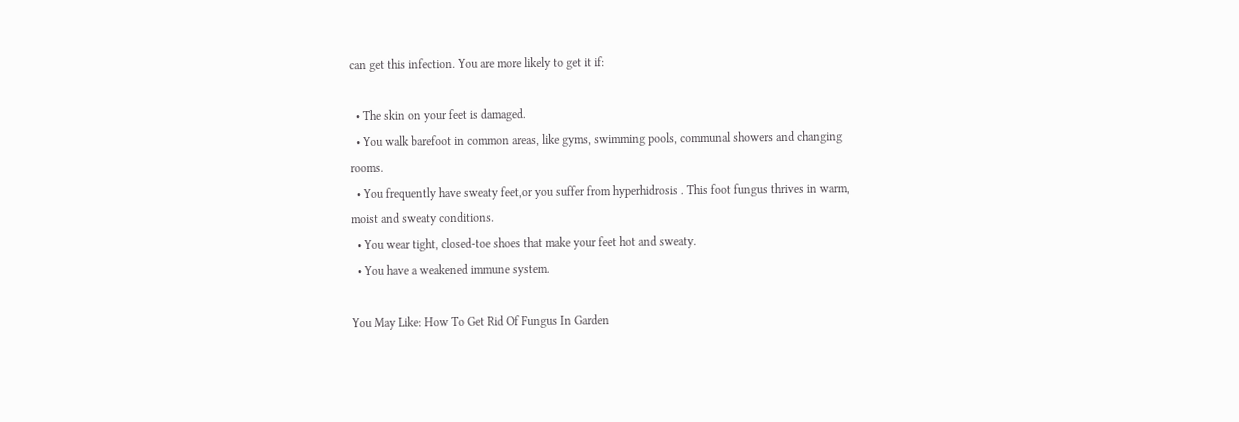can get this infection. You are more likely to get it if:

  • The skin on your feet is damaged.
  • You walk barefoot in common areas, like gyms, swimming pools, communal showers and changing rooms.
  • You frequently have sweaty feet,or you suffer from hyperhidrosis . This foot fungus thrives in warm, moist and sweaty conditions.
  • You wear tight, closed-toe shoes that make your feet hot and sweaty.
  • You have a weakened immune system.

You May Like: How To Get Rid Of Fungus In Garden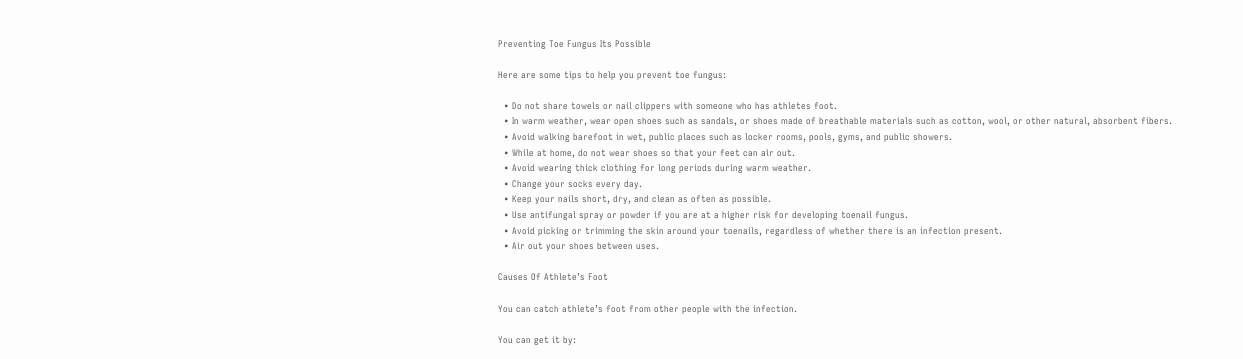Preventing Toe Fungus Its Possible

Here are some tips to help you prevent toe fungus:

  • Do not share towels or nail clippers with someone who has athletes foot.
  • In warm weather, wear open shoes such as sandals, or shoes made of breathable materials such as cotton, wool, or other natural, absorbent fibers.
  • Avoid walking barefoot in wet, public places such as locker rooms, pools, gyms, and public showers.
  • While at home, do not wear shoes so that your feet can air out.
  • Avoid wearing thick clothing for long periods during warm weather.
  • Change your socks every day.
  • Keep your nails short, dry, and clean as often as possible.
  • Use antifungal spray or powder if you are at a higher risk for developing toenail fungus.
  • Avoid picking or trimming the skin around your toenails, regardless of whether there is an infection present.
  • Air out your shoes between uses.

Causes Of Athlete’s Foot

You can catch athlete’s foot from other people with the infection.

You can get it by: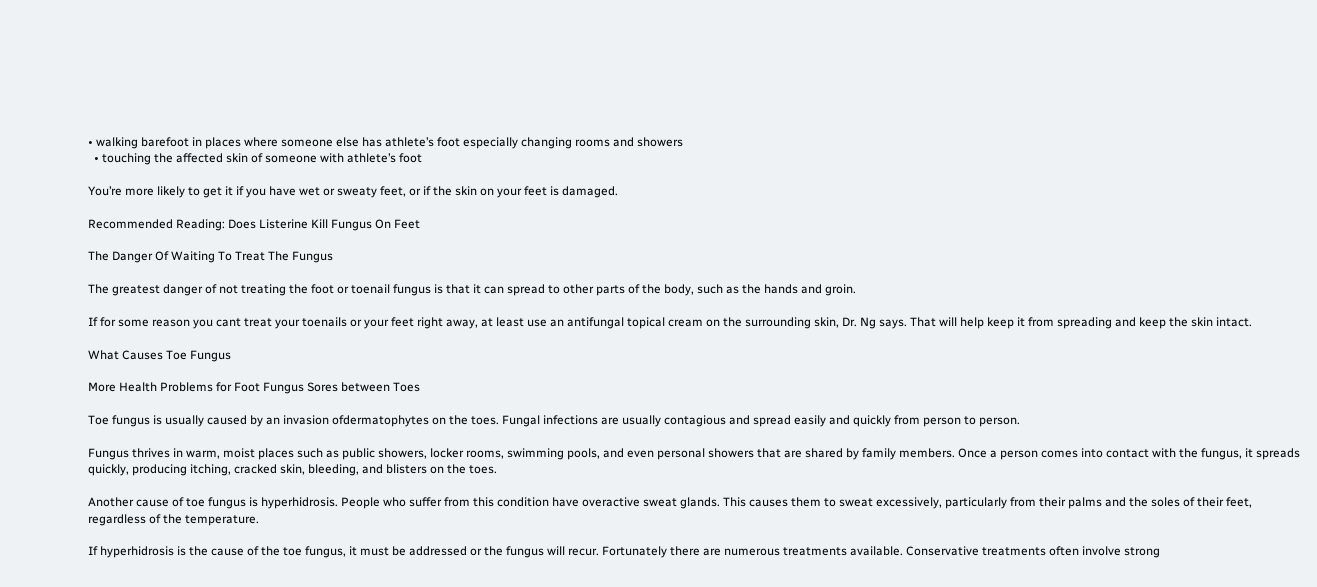• walking barefoot in places where someone else has athlete’s foot especially changing rooms and showers
  • touching the affected skin of someone with athlete’s foot

You’re more likely to get it if you have wet or sweaty feet, or if the skin on your feet is damaged.

Recommended Reading: Does Listerine Kill Fungus On Feet

The Danger Of Waiting To Treat The Fungus

The greatest danger of not treating the foot or toenail fungus is that it can spread to other parts of the body, such as the hands and groin.

If for some reason you cant treat your toenails or your feet right away, at least use an antifungal topical cream on the surrounding skin, Dr. Ng says. That will help keep it from spreading and keep the skin intact.

What Causes Toe Fungus

More Health Problems for Foot Fungus Sores between Toes

Toe fungus is usually caused by an invasion ofdermatophytes on the toes. Fungal infections are usually contagious and spread easily and quickly from person to person.

Fungus thrives in warm, moist places such as public showers, locker rooms, swimming pools, and even personal showers that are shared by family members. Once a person comes into contact with the fungus, it spreads quickly, producing itching, cracked skin, bleeding, and blisters on the toes.

Another cause of toe fungus is hyperhidrosis. People who suffer from this condition have overactive sweat glands. This causes them to sweat excessively, particularly from their palms and the soles of their feet, regardless of the temperature.

If hyperhidrosis is the cause of the toe fungus, it must be addressed or the fungus will recur. Fortunately there are numerous treatments available. Conservative treatments often involve strong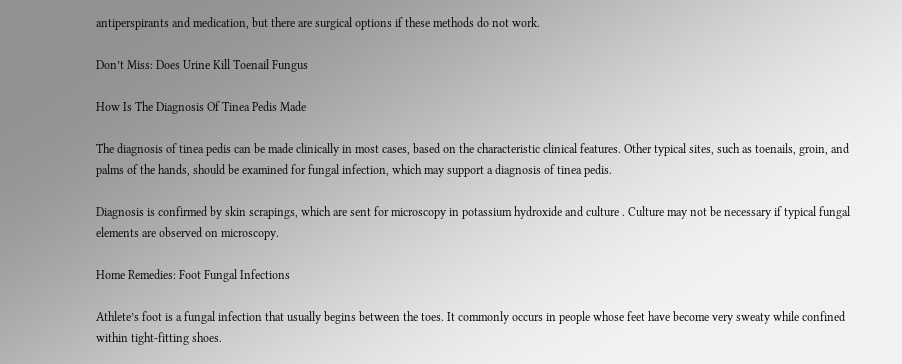antiperspirants and medication, but there are surgical options if these methods do not work.

Don’t Miss: Does Urine Kill Toenail Fungus

How Is The Diagnosis Of Tinea Pedis Made

The diagnosis of tinea pedis can be made clinically in most cases, based on the characteristic clinical features. Other typical sites, such as toenails, groin, and palms of the hands, should be examined for fungal infection, which may support a diagnosis of tinea pedis.

Diagnosis is confirmed by skin scrapings, which are sent for microscopy in potassium hydroxide and culture . Culture may not be necessary if typical fungal elements are observed on microscopy.

Home Remedies: Foot Fungal Infections

Athlete’s foot is a fungal infection that usually begins between the toes. It commonly occurs in people whose feet have become very sweaty while confined within tight-fitting shoes.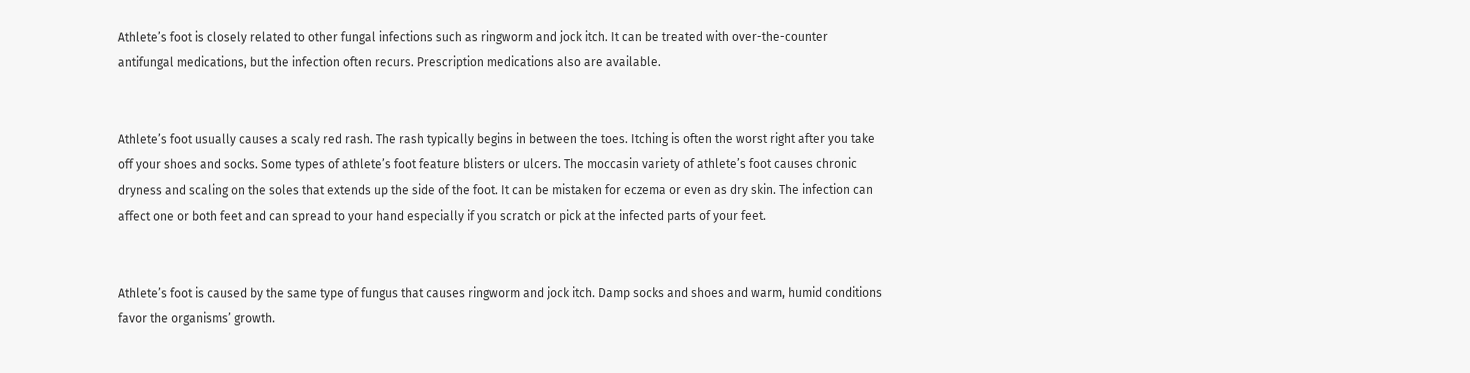Athlete’s foot is closely related to other fungal infections such as ringworm and jock itch. It can be treated with over-the-counter antifungal medications, but the infection often recurs. Prescription medications also are available.


Athlete’s foot usually causes a scaly red rash. The rash typically begins in between the toes. Itching is often the worst right after you take off your shoes and socks. Some types of athlete’s foot feature blisters or ulcers. The moccasin variety of athlete’s foot causes chronic dryness and scaling on the soles that extends up the side of the foot. It can be mistaken for eczema or even as dry skin. The infection can affect one or both feet and can spread to your hand especially if you scratch or pick at the infected parts of your feet.


Athlete’s foot is caused by the same type of fungus that causes ringworm and jock itch. Damp socks and shoes and warm, humid conditions favor the organisms’ growth.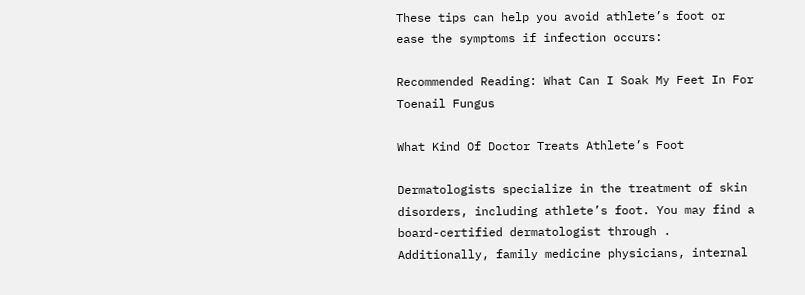These tips can help you avoid athlete’s foot or ease the symptoms if infection occurs:

Recommended Reading: What Can I Soak My Feet In For Toenail Fungus

What Kind Of Doctor Treats Athlete’s Foot

Dermatologists specialize in the treatment of skin disorders, including athlete’s foot. You may find a board-certified dermatologist through . Additionally, family medicine physicians, internal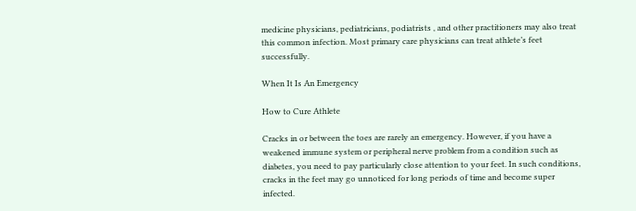medicine physicians, pediatricians, podiatrists , and other practitioners may also treat this common infection. Most primary care physicians can treat athlete’s feet successfully.

When It Is An Emergency

How to Cure Athlete

Cracks in or between the toes are rarely an emergency. However, if you have a weakened immune system or peripheral nerve problem from a condition such as diabetes, you need to pay particularly close attention to your feet. In such conditions, cracks in the feet may go unnoticed for long periods of time and become super infected.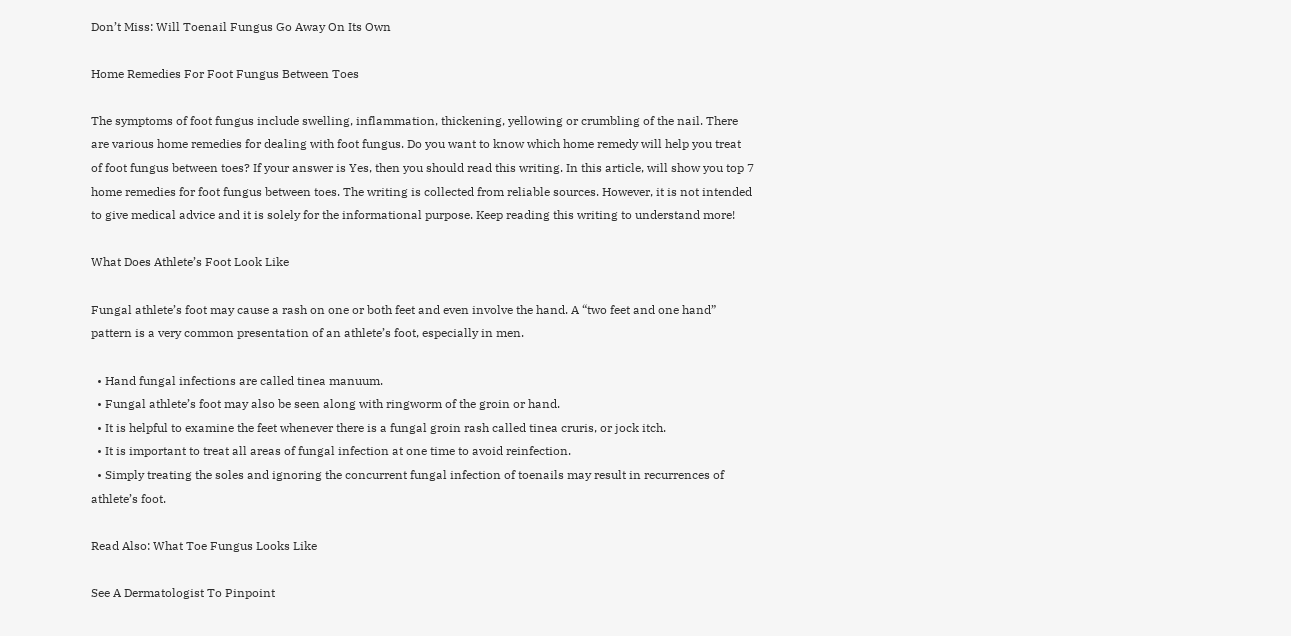Don’t Miss: Will Toenail Fungus Go Away On Its Own

Home Remedies For Foot Fungus Between Toes

The symptoms of foot fungus include swelling, inflammation, thickening, yellowing or crumbling of the nail. There are various home remedies for dealing with foot fungus. Do you want to know which home remedy will help you treat of foot fungus between toes? If your answer is Yes, then you should read this writing. In this article, will show you top 7 home remedies for foot fungus between toes. The writing is collected from reliable sources. However, it is not intended to give medical advice and it is solely for the informational purpose. Keep reading this writing to understand more!

What Does Athlete’s Foot Look Like

Fungal athlete’s foot may cause a rash on one or both feet and even involve the hand. A “two feet and one hand” pattern is a very common presentation of an athlete’s foot, especially in men.

  • Hand fungal infections are called tinea manuum.
  • Fungal athlete’s foot may also be seen along with ringworm of the groin or hand.
  • It is helpful to examine the feet whenever there is a fungal groin rash called tinea cruris, or jock itch.
  • It is important to treat all areas of fungal infection at one time to avoid reinfection.
  • Simply treating the soles and ignoring the concurrent fungal infection of toenails may result in recurrences of athlete’s foot.

Read Also: What Toe Fungus Looks Like

See A Dermatologist To Pinpoint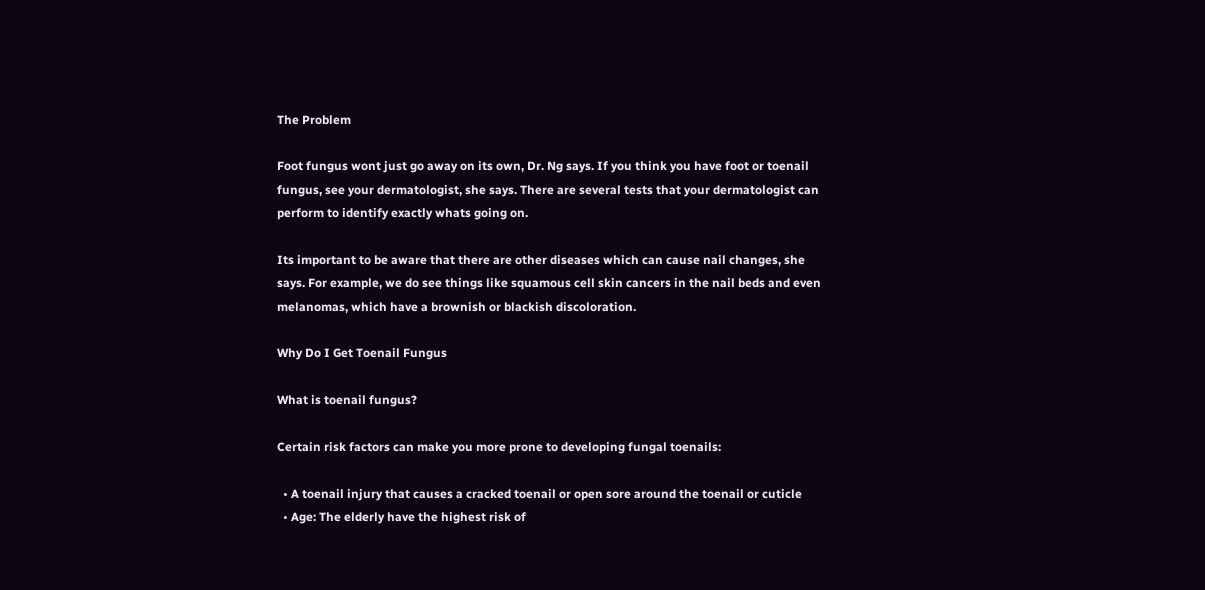The Problem

Foot fungus wont just go away on its own, Dr. Ng says. If you think you have foot or toenail fungus, see your dermatologist, she says. There are several tests that your dermatologist can perform to identify exactly whats going on.

Its important to be aware that there are other diseases which can cause nail changes, she says. For example, we do see things like squamous cell skin cancers in the nail beds and even melanomas, which have a brownish or blackish discoloration.

Why Do I Get Toenail Fungus

What is toenail fungus?

Certain risk factors can make you more prone to developing fungal toenails:

  • A toenail injury that causes a cracked toenail or open sore around the toenail or cuticle
  • Age: The elderly have the highest risk of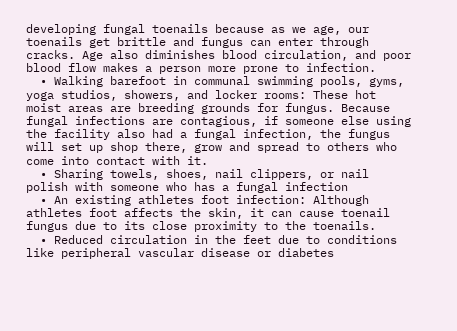developing fungal toenails because as we age, our toenails get brittle and fungus can enter through cracks. Age also diminishes blood circulation, and poor blood flow makes a person more prone to infection.
  • Walking barefoot in communal swimming pools, gyms, yoga studios, showers, and locker rooms: These hot moist areas are breeding grounds for fungus. Because fungal infections are contagious, if someone else using the facility also had a fungal infection, the fungus will set up shop there, grow and spread to others who come into contact with it.
  • Sharing towels, shoes, nail clippers, or nail polish with someone who has a fungal infection
  • An existing athletes foot infection: Although athletes foot affects the skin, it can cause toenail fungus due to its close proximity to the toenails.
  • Reduced circulation in the feet due to conditions like peripheral vascular disease or diabetes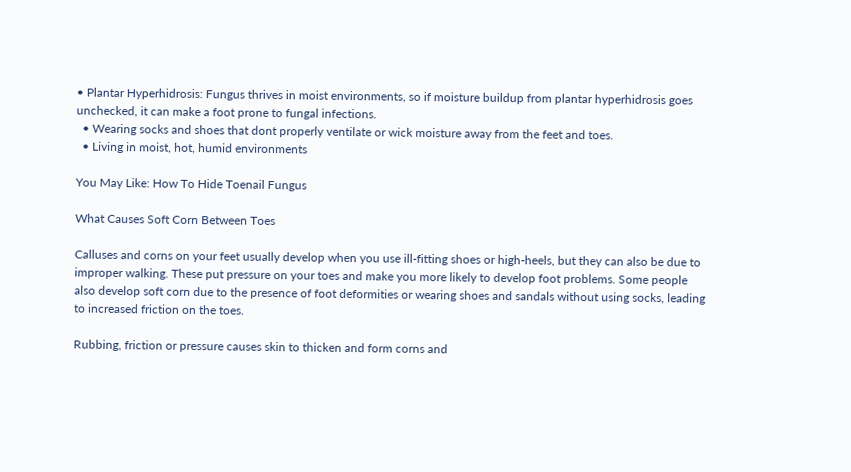• Plantar Hyperhidrosis: Fungus thrives in moist environments, so if moisture buildup from plantar hyperhidrosis goes unchecked, it can make a foot prone to fungal infections.
  • Wearing socks and shoes that dont properly ventilate or wick moisture away from the feet and toes.
  • Living in moist, hot, humid environments

You May Like: How To Hide Toenail Fungus

What Causes Soft Corn Between Toes

Calluses and corns on your feet usually develop when you use ill-fitting shoes or high-heels, but they can also be due to improper walking. These put pressure on your toes and make you more likely to develop foot problems. Some people also develop soft corn due to the presence of foot deformities or wearing shoes and sandals without using socks, leading to increased friction on the toes.

Rubbing, friction or pressure causes skin to thicken and form corns and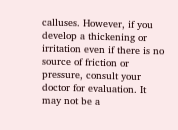calluses. However, if you develop a thickening or irritation even if there is no source of friction or pressure, consult your doctor for evaluation. It may not be a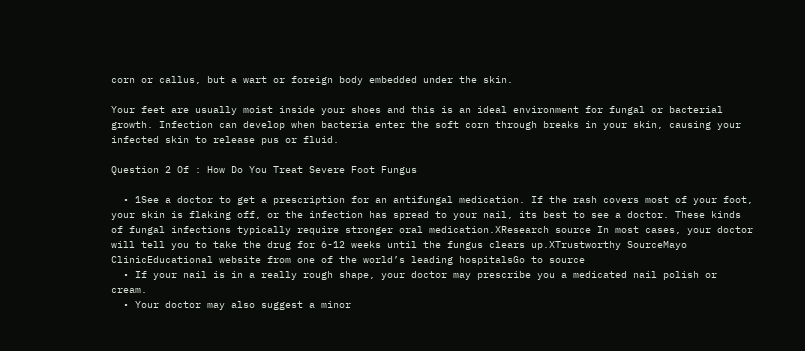corn or callus, but a wart or foreign body embedded under the skin.

Your feet are usually moist inside your shoes and this is an ideal environment for fungal or bacterial growth. Infection can develop when bacteria enter the soft corn through breaks in your skin, causing your infected skin to release pus or fluid.

Question 2 Of : How Do You Treat Severe Foot Fungus

  • 1See a doctor to get a prescription for an antifungal medication. If the rash covers most of your foot, your skin is flaking off, or the infection has spread to your nail, its best to see a doctor. These kinds of fungal infections typically require stronger oral medication.XResearch source In most cases, your doctor will tell you to take the drug for 6-12 weeks until the fungus clears up.XTrustworthy SourceMayo ClinicEducational website from one of the world’s leading hospitalsGo to source
  • If your nail is in a really rough shape, your doctor may prescribe you a medicated nail polish or cream.
  • Your doctor may also suggest a minor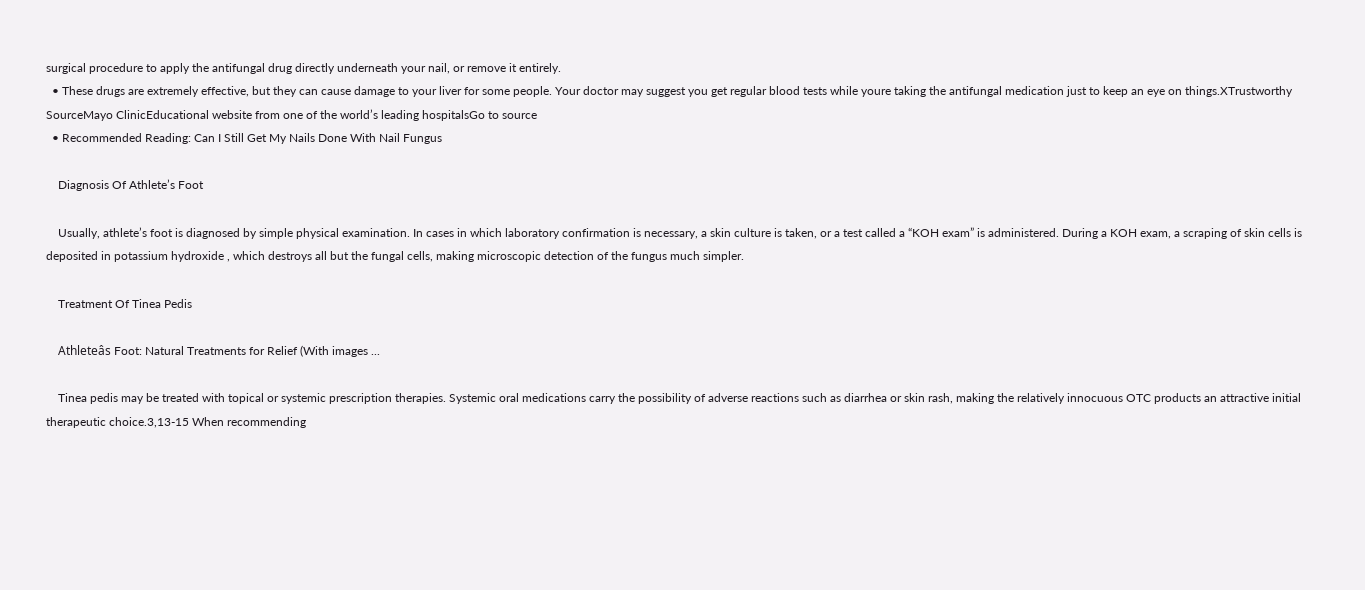surgical procedure to apply the antifungal drug directly underneath your nail, or remove it entirely.
  • These drugs are extremely effective, but they can cause damage to your liver for some people. Your doctor may suggest you get regular blood tests while youre taking the antifungal medication just to keep an eye on things.XTrustworthy SourceMayo ClinicEducational website from one of the world’s leading hospitalsGo to source
  • Recommended Reading: Can I Still Get My Nails Done With Nail Fungus

    Diagnosis Of Athlete’s Foot

    Usually, athlete’s foot is diagnosed by simple physical examination. In cases in which laboratory confirmation is necessary, a skin culture is taken, or a test called a “KOH exam” is administered. During a KOH exam, a scraping of skin cells is deposited in potassium hydroxide , which destroys all but the fungal cells, making microscopic detection of the fungus much simpler.

    Treatment Of Tinea Pedis

    Athleteâs Foot: Natural Treatments for Relief (With images ...

    Tinea pedis may be treated with topical or systemic prescription therapies. Systemic oral medications carry the possibility of adverse reactions such as diarrhea or skin rash, making the relatively innocuous OTC products an attractive initial therapeutic choice.3,13-15 When recommending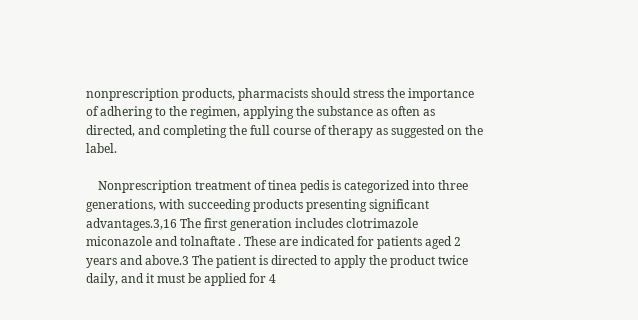nonprescription products, pharmacists should stress the importance of adhering to the regimen, applying the substance as often as directed, and completing the full course of therapy as suggested on the label.

    Nonprescription treatment of tinea pedis is categorized into three generations, with succeeding products presenting significant advantages.3,16 The first generation includes clotrimazole miconazole and tolnaftate . These are indicated for patients aged 2 years and above.3 The patient is directed to apply the product twice daily, and it must be applied for 4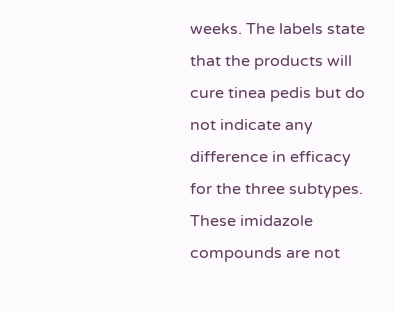weeks. The labels state that the products will cure tinea pedis but do not indicate any difference in efficacy for the three subtypes. These imidazole compounds are not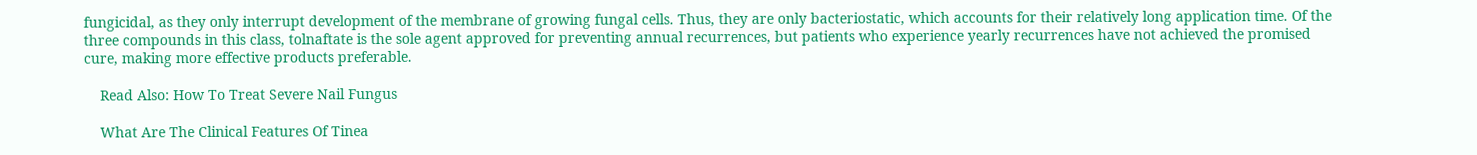fungicidal, as they only interrupt development of the membrane of growing fungal cells. Thus, they are only bacteriostatic, which accounts for their relatively long application time. Of the three compounds in this class, tolnaftate is the sole agent approved for preventing annual recurrences, but patients who experience yearly recurrences have not achieved the promised cure, making more effective products preferable.

    Read Also: How To Treat Severe Nail Fungus

    What Are The Clinical Features Of Tinea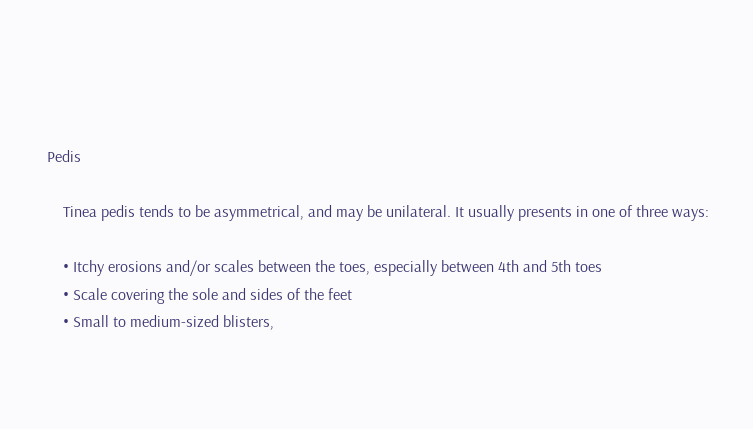Pedis

    Tinea pedis tends to be asymmetrical, and may be unilateral. It usually presents in one of three ways:

    • Itchy erosions and/or scales between the toes, especially between 4th and 5th toes
    • Scale covering the sole and sides of the feet
    • Small to medium-sized blisters,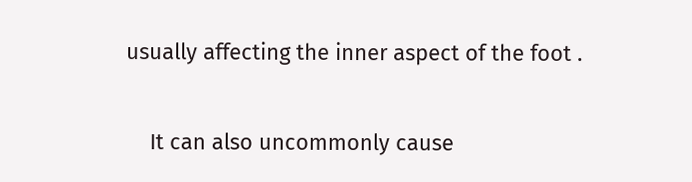usually affecting the inner aspect of the foot .

    It can also uncommonly cause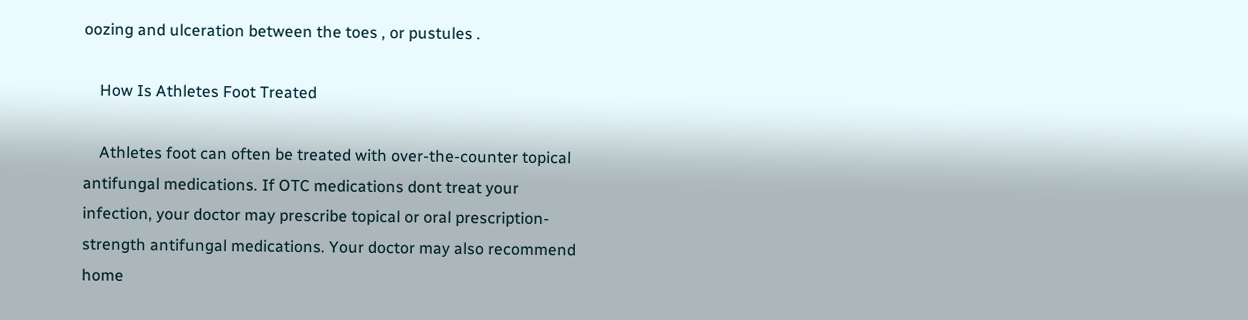oozing and ulceration between the toes , or pustules .

    How Is Athletes Foot Treated

    Athletes foot can often be treated with over-the-counter topical antifungal medications. If OTC medications dont treat your infection, your doctor may prescribe topical or oral prescription-strength antifungal medications. Your doctor may also recommend home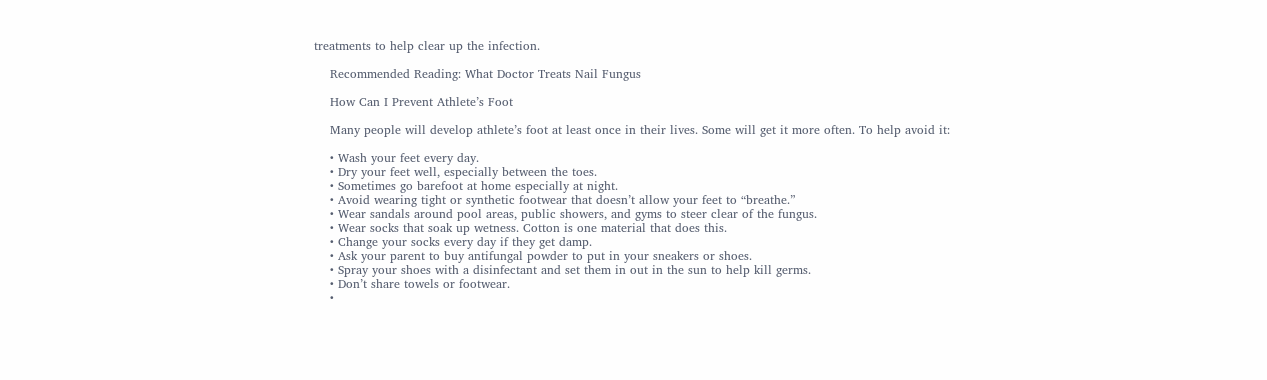treatments to help clear up the infection.

    Recommended Reading: What Doctor Treats Nail Fungus

    How Can I Prevent Athlete’s Foot

    Many people will develop athlete’s foot at least once in their lives. Some will get it more often. To help avoid it:

    • Wash your feet every day.
    • Dry your feet well, especially between the toes.
    • Sometimes go barefoot at home especially at night.
    • Avoid wearing tight or synthetic footwear that doesn’t allow your feet to “breathe.”
    • Wear sandals around pool areas, public showers, and gyms to steer clear of the fungus.
    • Wear socks that soak up wetness. Cotton is one material that does this.
    • Change your socks every day if they get damp.
    • Ask your parent to buy antifungal powder to put in your sneakers or shoes.
    • Spray your shoes with a disinfectant and set them in out in the sun to help kill germs.
    • Don’t share towels or footwear.
    •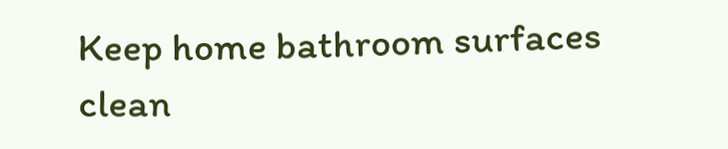Keep home bathroom surfaces clean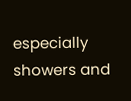especially showers and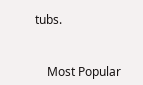tubs.


    Most Popular